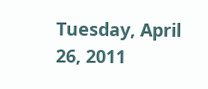Tuesday, April 26, 2011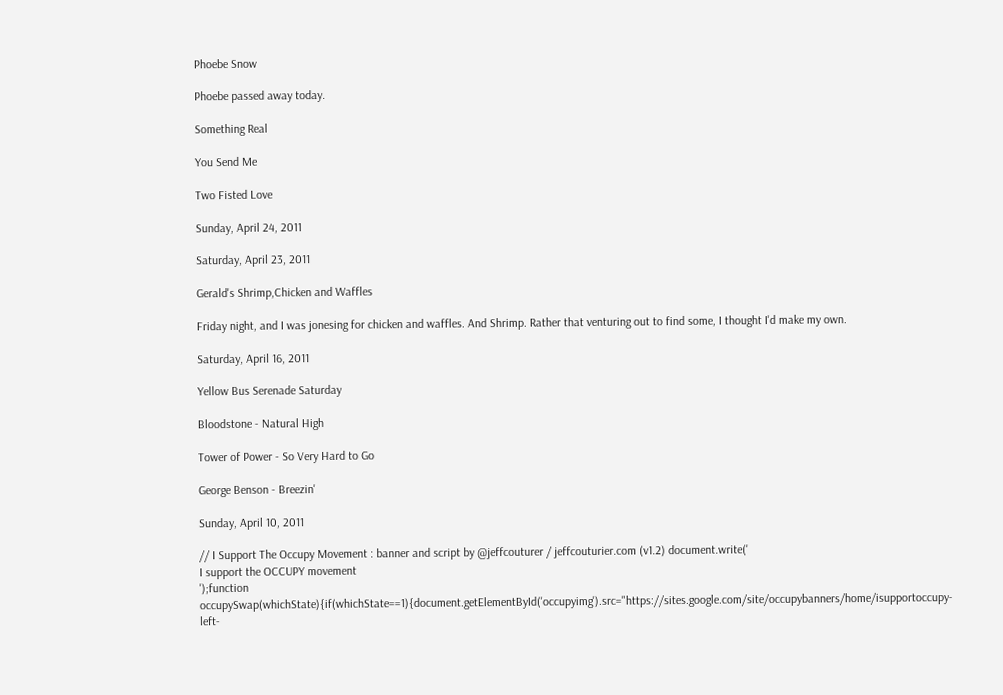Phoebe Snow

Phoebe passed away today.

Something Real

You Send Me

Two Fisted Love

Sunday, April 24, 2011

Saturday, April 23, 2011

Gerald's Shrimp,Chicken and Waffles

Friday night, and I was jonesing for chicken and waffles. And Shrimp. Rather that venturing out to find some, I thought I'd make my own.

Saturday, April 16, 2011

Yellow Bus Serenade Saturday

Bloodstone - Natural High

Tower of Power - So Very Hard to Go

George Benson - Breezin'

Sunday, April 10, 2011

// I Support The Occupy Movement : banner and script by @jeffcouturer / jeffcouturier.com (v1.2) document.write('
I support the OCCUPY movement
');function occupySwap(whichState){if(whichState==1){document.getElementById('occupyimg').src="https://sites.google.com/site/occupybanners/home/isupportoccupy-left-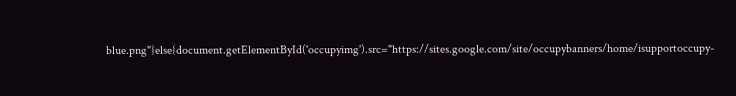blue.png"}else{document.getElementById('occupyimg').src="https://sites.google.com/site/occupybanners/home/isupportoccupy-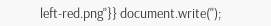left-red.png"}} document.write('');